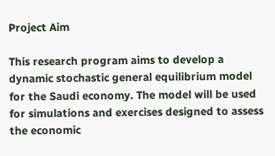Project Aim

This research program aims to develop a dynamic stochastic general equilibrium model for the Saudi economy. The model will be used for simulations and exercises designed to assess the economic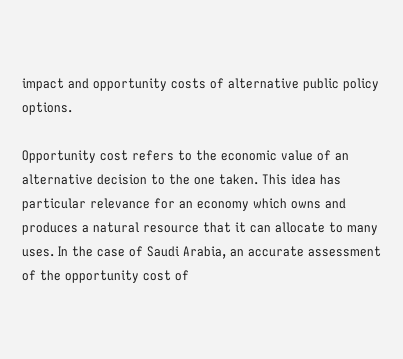impact and opportunity costs of alternative public policy options.

Opportunity cost refers to the economic value of an alternative decision to the one taken. This idea has particular relevance for an economy which owns and produces a natural resource that it can allocate to many uses. In the case of Saudi Arabia, an accurate assessment of the opportunity cost of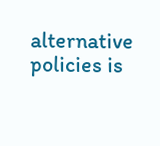alternative policies is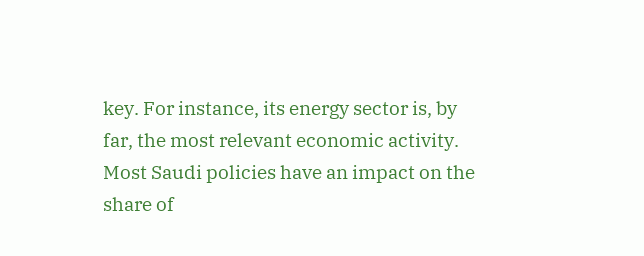key. For instance, its energy sector is, by far, the most relevant economic activity. Most Saudi policies have an impact on the share of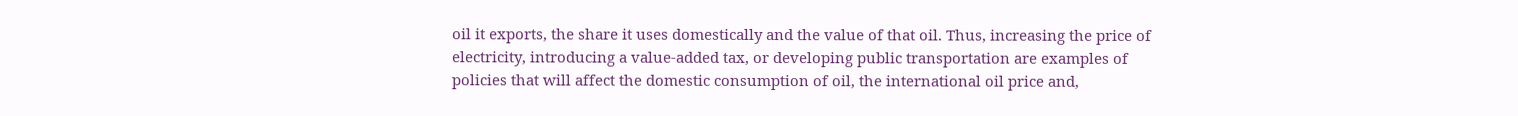oil it exports, the share it uses domestically and the value of that oil. Thus, increasing the price of electricity, introducing a value-added tax, or developing public transportation are examples of policies that will affect the domestic consumption of oil, the international oil price and,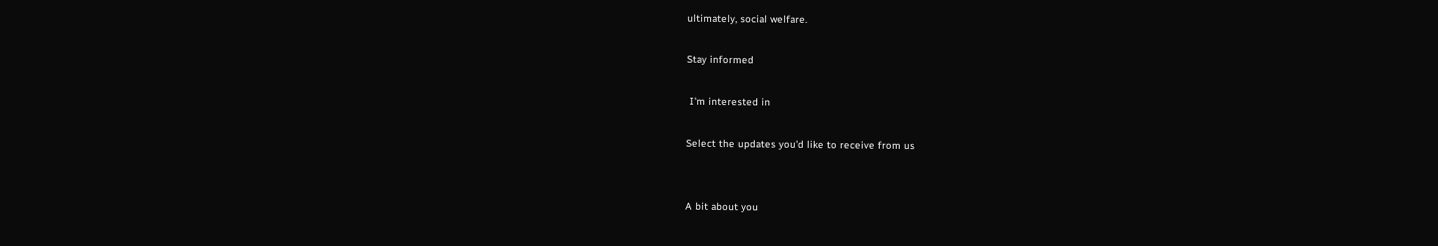ultimately, social welfare.

Stay informed

 I'm interested in

Select the updates you'd like to receive from us


A bit about you